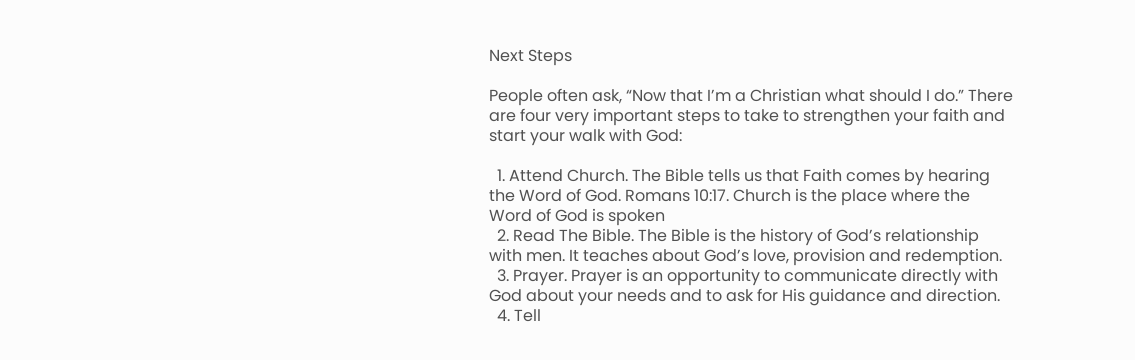Next Steps

People often ask, “Now that I’m a Christian what should I do.” There are four very important steps to take to strengthen your faith and start your walk with God:

  1. Attend Church. The Bible tells us that Faith comes by hearing the Word of God. Romans 10:17. Church is the place where the Word of God is spoken
  2. Read The Bible. The Bible is the history of God’s relationship with men. It teaches about God’s love, provision and redemption.
  3. Prayer. Prayer is an opportunity to communicate directly with God about your needs and to ask for His guidance and direction.
  4. Tell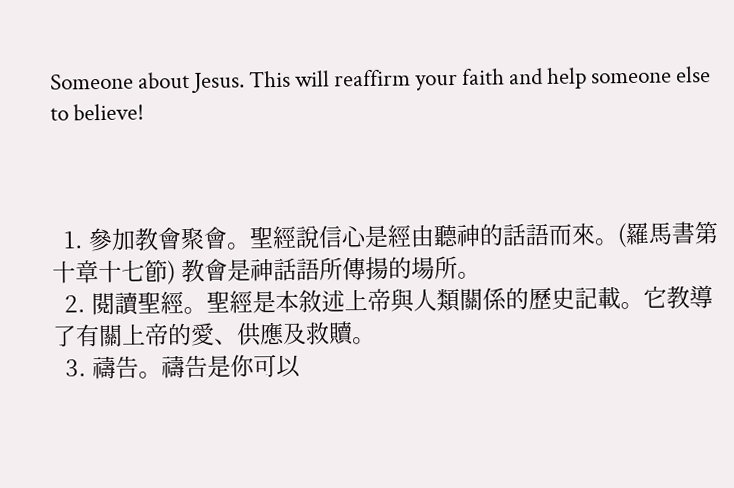Someone about Jesus. This will reaffirm your faith and help someone else to believe!



  1. 參加教會聚會。聖經說信心是經由聽神的話語而來。(羅馬書第十章十七節) 教會是神話語所傳揚的場所。
  2. 閱讀聖經。聖經是本敘述上帝與人類關係的歷史記載。它教導了有關上帝的愛、供應及救贖。
  3. 禱告。禱告是你可以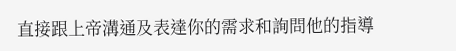直接跟上帝溝通及表達你的需求和詢問他的指導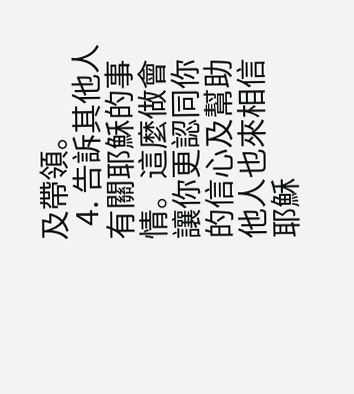及帶領。
  4. 告訴其他人有關耶穌的事情。這麼做會讓你更認同你的信心及幫助他人也來相信耶穌